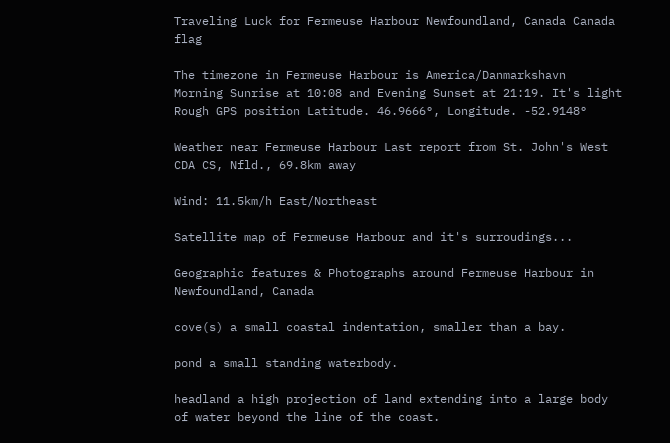Traveling Luck for Fermeuse Harbour Newfoundland, Canada Canada flag

The timezone in Fermeuse Harbour is America/Danmarkshavn
Morning Sunrise at 10:08 and Evening Sunset at 21:19. It's light
Rough GPS position Latitude. 46.9666°, Longitude. -52.9148°

Weather near Fermeuse Harbour Last report from St. John's West CDA CS, Nfld., 69.8km away

Wind: 11.5km/h East/Northeast

Satellite map of Fermeuse Harbour and it's surroudings...

Geographic features & Photographs around Fermeuse Harbour in Newfoundland, Canada

cove(s) a small coastal indentation, smaller than a bay.

pond a small standing waterbody.

headland a high projection of land extending into a large body of water beyond the line of the coast.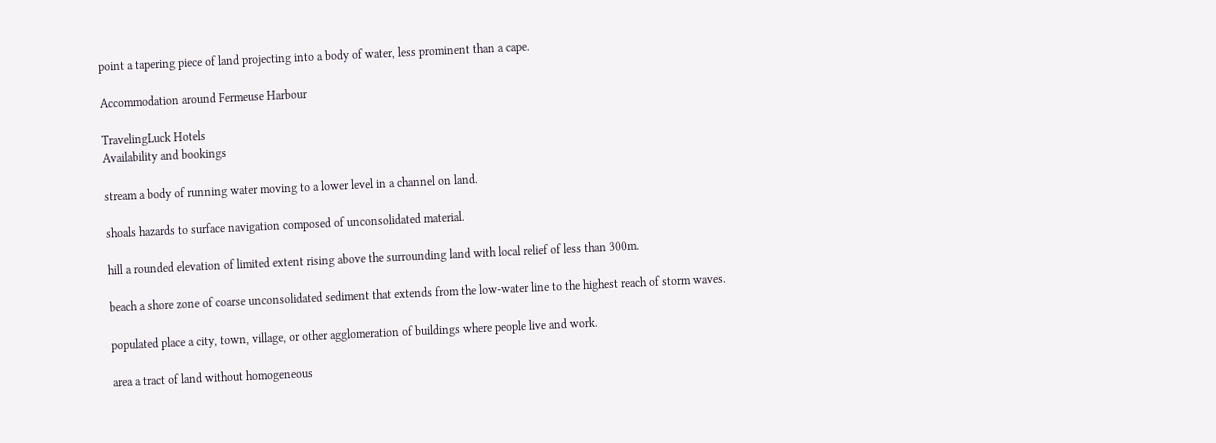point a tapering piece of land projecting into a body of water, less prominent than a cape.

Accommodation around Fermeuse Harbour

TravelingLuck Hotels
Availability and bookings

stream a body of running water moving to a lower level in a channel on land.

shoals hazards to surface navigation composed of unconsolidated material.

hill a rounded elevation of limited extent rising above the surrounding land with local relief of less than 300m.

beach a shore zone of coarse unconsolidated sediment that extends from the low-water line to the highest reach of storm waves.

populated place a city, town, village, or other agglomeration of buildings where people live and work.

area a tract of land without homogeneous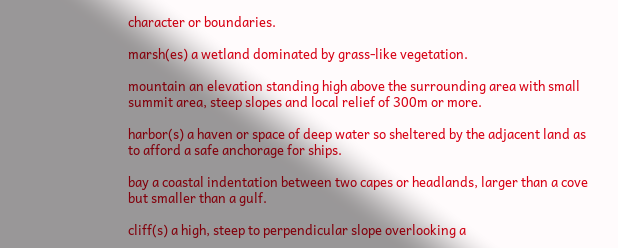character or boundaries.

marsh(es) a wetland dominated by grass-like vegetation.

mountain an elevation standing high above the surrounding area with small summit area, steep slopes and local relief of 300m or more.

harbor(s) a haven or space of deep water so sheltered by the adjacent land as to afford a safe anchorage for ships.

bay a coastal indentation between two capes or headlands, larger than a cove but smaller than a gulf.

cliff(s) a high, steep to perpendicular slope overlooking a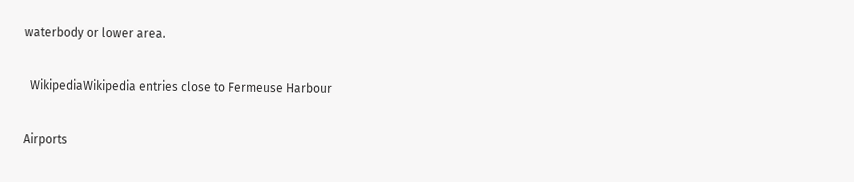waterbody or lower area.

  WikipediaWikipedia entries close to Fermeuse Harbour

Airports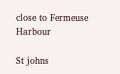close to Fermeuse Harbour

St johns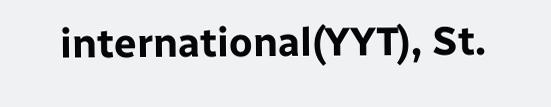international(YYT), St.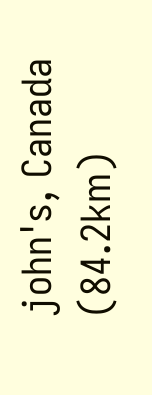john's, Canada (84.2km)